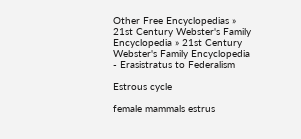Other Free Encyclopedias » 21st Century Webster's Family Encyclopedia » 21st Century Webster's Family Encyclopedia - Erasistratus to Federalism

Estrous cycle

female mammals estrus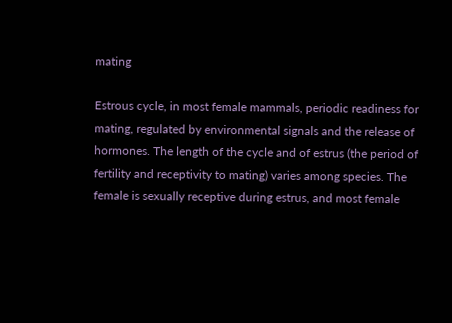mating

Estrous cycle, in most female mammals, periodic readiness for mating, regulated by environmental signals and the release of hormones. The length of the cycle and of estrus (the period of fertility and receptivity to mating) varies among species. The female is sexually receptive during estrus, and most female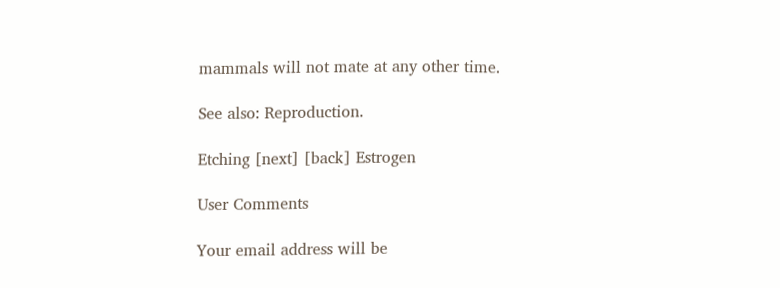mammals will not mate at any other time.

See also: Reproduction.

Etching [next] [back] Estrogen

User Comments

Your email address will be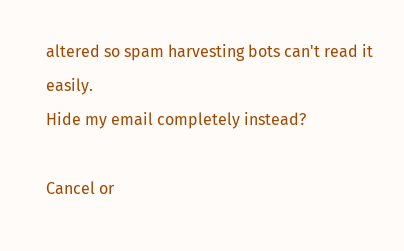altered so spam harvesting bots can't read it easily.
Hide my email completely instead?

Cancel or